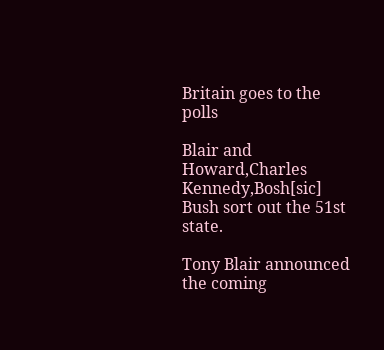Britain goes to the polls

Blair and Howard,Charles Kennedy,Bosh[sic] Bush sort out the 51st state.

Tony Blair announced the coming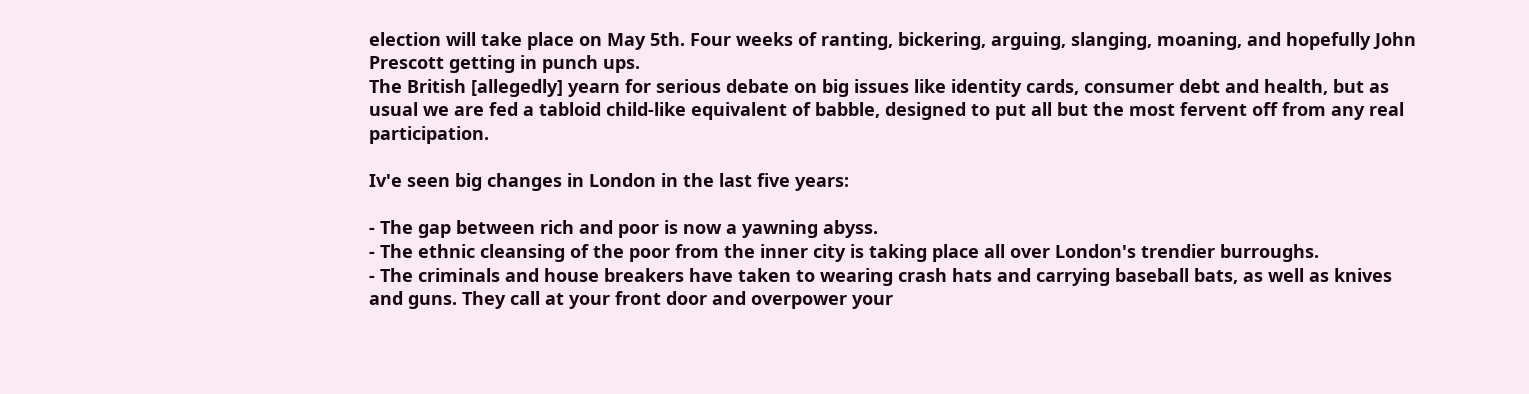election will take place on May 5th. Four weeks of ranting, bickering, arguing, slanging, moaning, and hopefully John Prescott getting in punch ups.
The British [allegedly] yearn for serious debate on big issues like identity cards, consumer debt and health, but as usual we are fed a tabloid child-like equivalent of babble, designed to put all but the most fervent off from any real participation.

Iv'e seen big changes in London in the last five years:

- The gap between rich and poor is now a yawning abyss.
- The ethnic cleansing of the poor from the inner city is taking place all over London's trendier burroughs.
- The criminals and house breakers have taken to wearing crash hats and carrying baseball bats, as well as knives and guns. They call at your front door and overpower your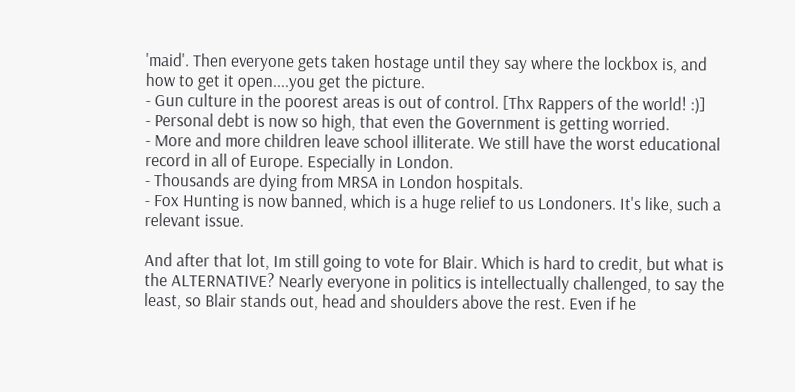'maid'. Then everyone gets taken hostage until they say where the lockbox is, and how to get it open....you get the picture.
- Gun culture in the poorest areas is out of control. [Thx Rappers of the world! :)]
- Personal debt is now so high, that even the Government is getting worried.
- More and more children leave school illiterate. We still have the worst educational record in all of Europe. Especially in London.
- Thousands are dying from MRSA in London hospitals.
- Fox Hunting is now banned, which is a huge relief to us Londoners. It's like, such a relevant issue.

And after that lot, Im still going to vote for Blair. Which is hard to credit, but what is the ALTERNATIVE? Nearly everyone in politics is intellectually challenged, to say the least, so Blair stands out, head and shoulders above the rest. Even if he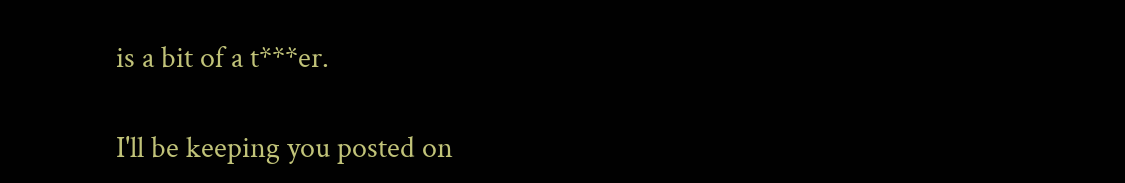is a bit of a t***er.

I'll be keeping you posted on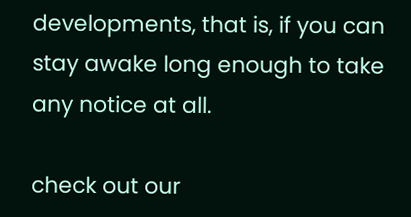developments, that is, if you can stay awake long enough to take any notice at all.

check out our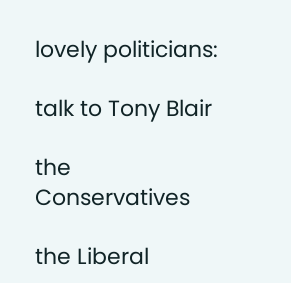lovely politicians:

talk to Tony Blair

the Conservatives

the Liberal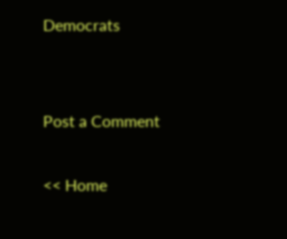Democrats


Post a Comment

<< Home